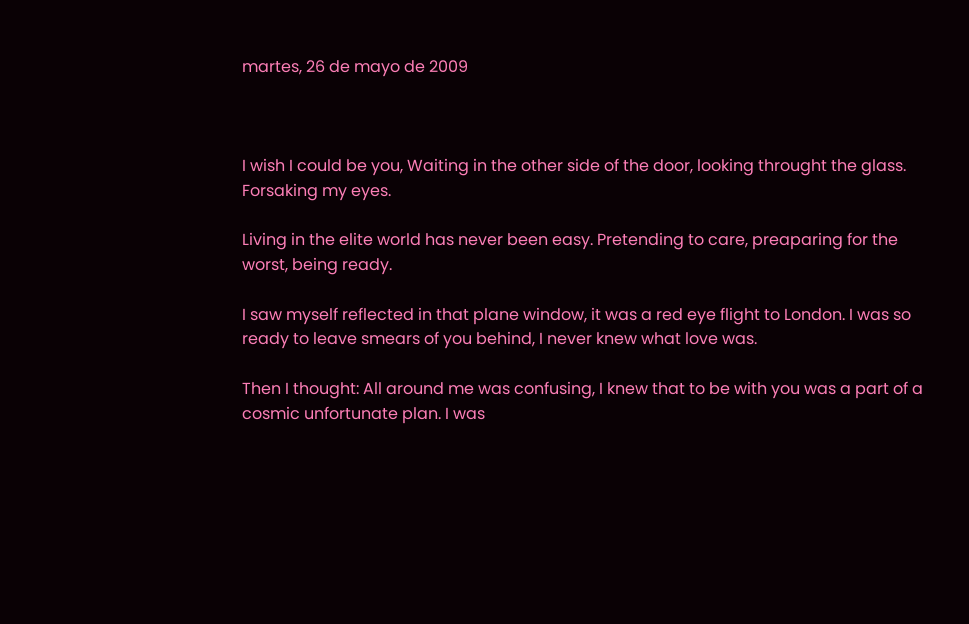martes, 26 de mayo de 2009



I wish I could be you, Waiting in the other side of the door, looking throught the glass. Forsaking my eyes.

Living in the elite world has never been easy. Pretending to care, preaparing for the worst, being ready.

I saw myself reflected in that plane window, it was a red eye flight to London. I was so ready to leave smears of you behind, I never knew what love was.

Then I thought: All around me was confusing, I knew that to be with you was a part of a cosmic unfortunate plan. I was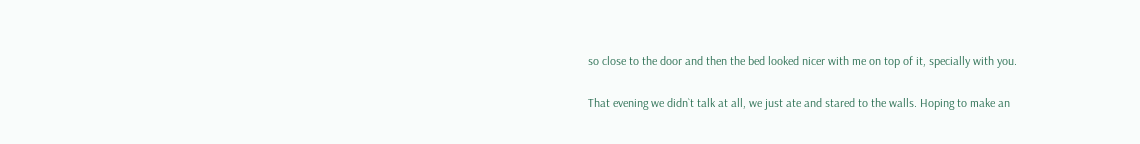so close to the door and then the bed looked nicer with me on top of it, specially with you.

That evening we didn`t talk at all, we just ate and stared to the walls. Hoping to make an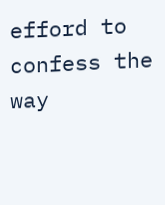efford to confess the way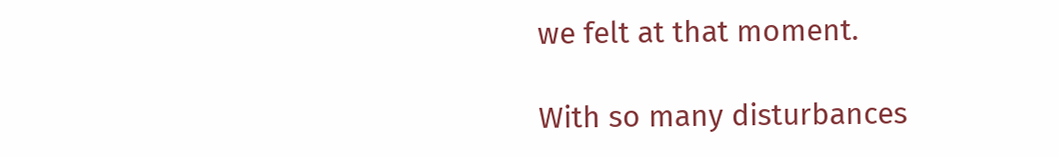we felt at that moment.

With so many disturbances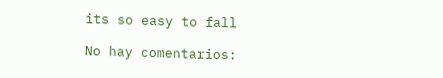its so easy to fall

No hay comentarios: